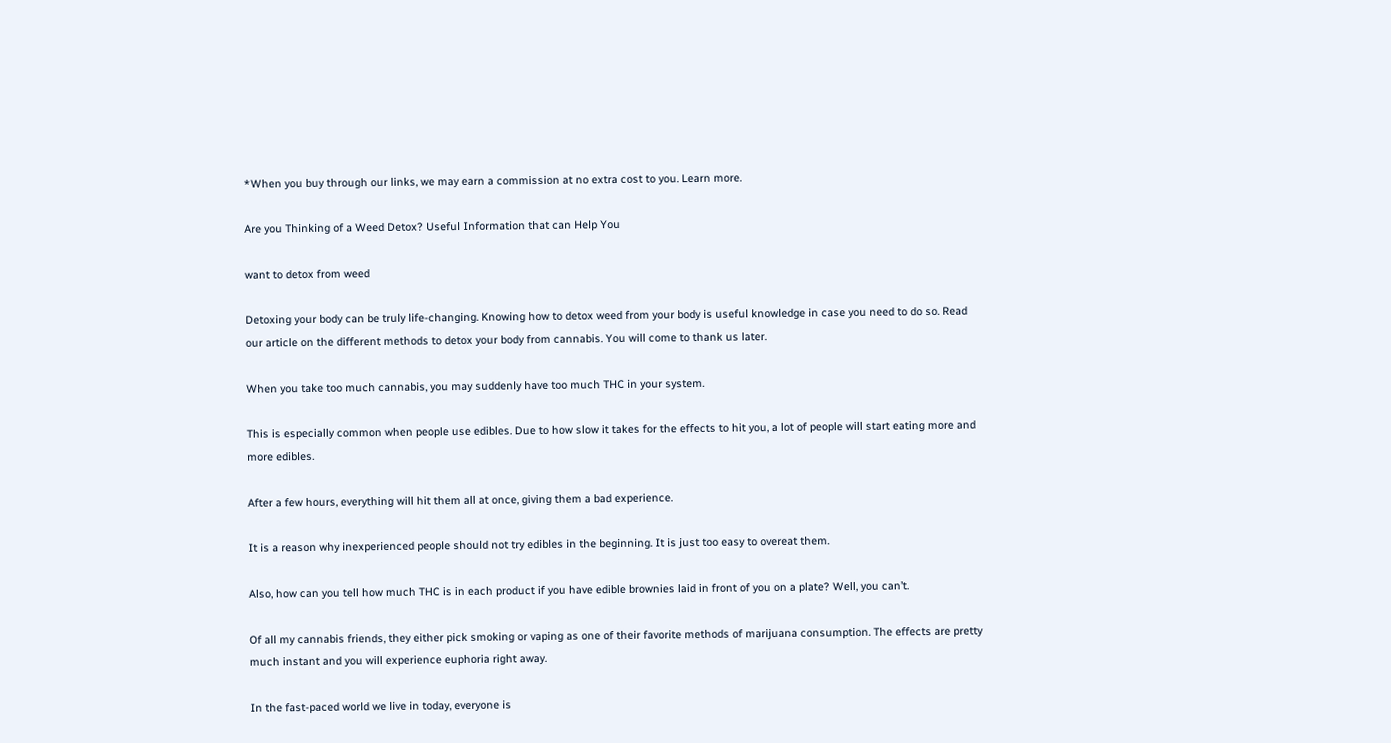*When you buy through our links, we may earn a commission at no extra cost to you. Learn more.

Are you Thinking of a Weed Detox? Useful Information that can Help You

want to detox from weed

Detoxing your body can be truly life-changing. Knowing how to detox weed from your body is useful knowledge in case you need to do so. Read our article on the different methods to detox your body from cannabis. You will come to thank us later.

When you take too much cannabis, you may suddenly have too much THC in your system.

This is especially common when people use edibles. Due to how slow it takes for the effects to hit you, a lot of people will start eating more and more edibles.

After a few hours, everything will hit them all at once, giving them a bad experience.

It is a reason why inexperienced people should not try edibles in the beginning. It is just too easy to overeat them.

Also, how can you tell how much THC is in each product if you have edible brownies laid in front of you on a plate? Well, you can’t.

Of all my cannabis friends, they either pick smoking or vaping as one of their favorite methods of marijuana consumption. The effects are pretty much instant and you will experience euphoria right away.

In the fast-paced world we live in today, everyone is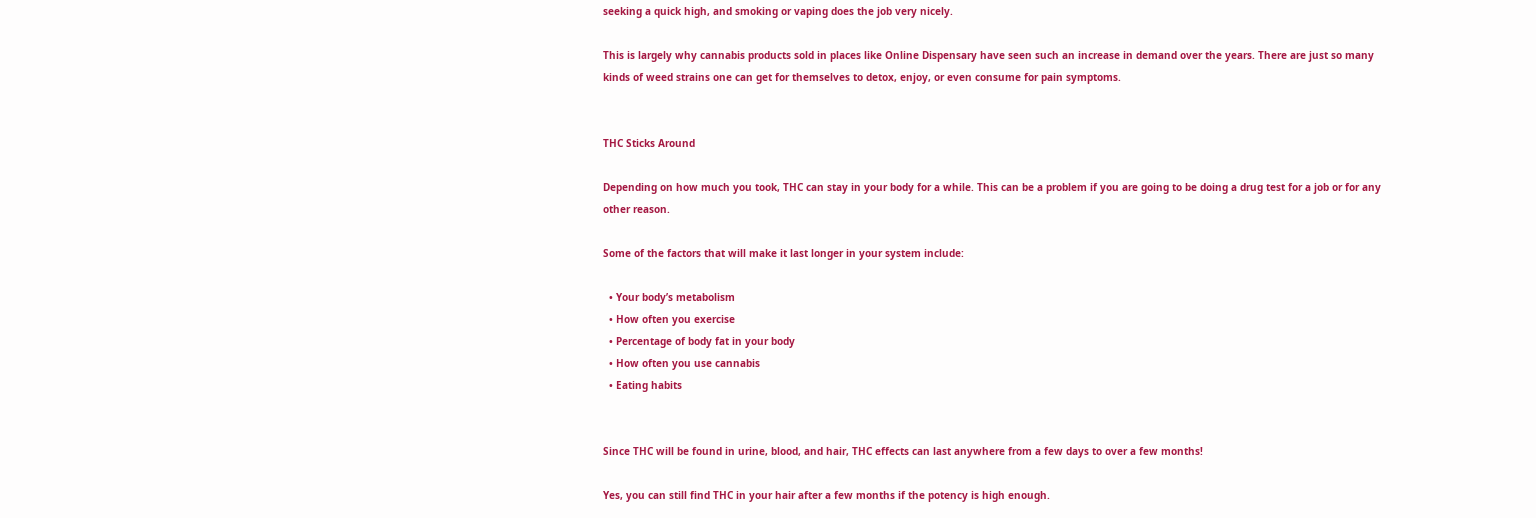seeking a quick high, and smoking or vaping does the job very nicely.

This is largely why cannabis products sold in places like Online Dispensary have seen such an increase in demand over the years. There are just so many kinds of weed strains one can get for themselves to detox, enjoy, or even consume for pain symptoms.


THC Sticks Around

Depending on how much you took, THC can stay in your body for a while. This can be a problem if you are going to be doing a drug test for a job or for any other reason.

Some of the factors that will make it last longer in your system include:

  • Your body’s metabolism
  • How often you exercise
  • Percentage of body fat in your body
  • How often you use cannabis
  • Eating habits


Since THC will be found in urine, blood, and hair, THC effects can last anywhere from a few days to over a few months!

Yes, you can still find THC in your hair after a few months if the potency is high enough.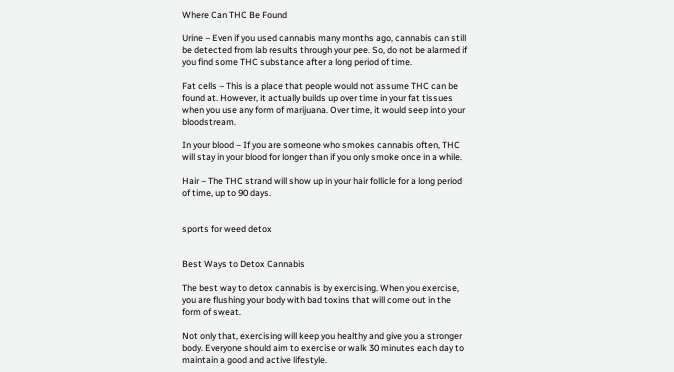Where Can THC Be Found

Urine – Even if you used cannabis many months ago, cannabis can still be detected from lab results through your pee. So, do not be alarmed if you find some THC substance after a long period of time.

Fat cells – This is a place that people would not assume THC can be found at. However, it actually builds up over time in your fat tissues when you use any form of marijuana. Over time, it would seep into your bloodstream.

In your blood – If you are someone who smokes cannabis often, THC will stay in your blood for longer than if you only smoke once in a while.

Hair – The THC strand will show up in your hair follicle for a long period of time, up to 90 days.


sports for weed detox


Best Ways to Detox Cannabis

The best way to detox cannabis is by exercising. When you exercise, you are flushing your body with bad toxins that will come out in the form of sweat.

Not only that, exercising will keep you healthy and give you a stronger body. Everyone should aim to exercise or walk 30 minutes each day to maintain a good and active lifestyle.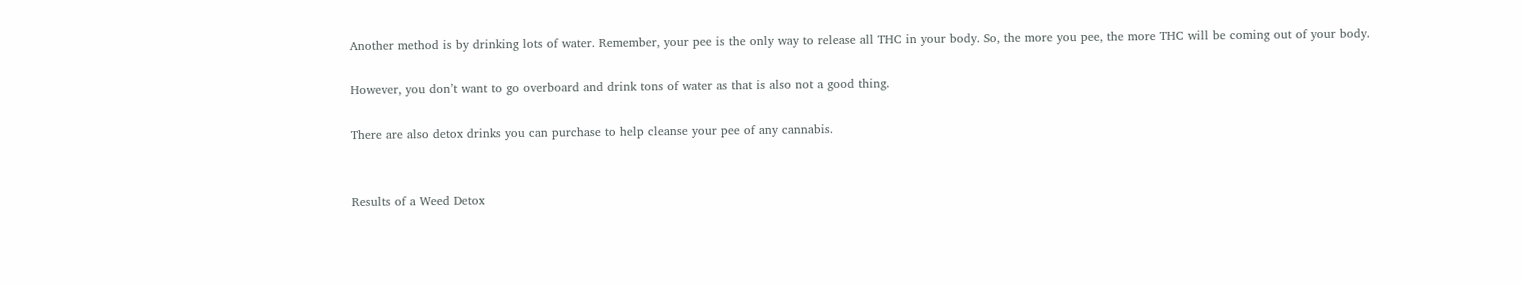Another method is by drinking lots of water. Remember, your pee is the only way to release all THC in your body. So, the more you pee, the more THC will be coming out of your body.

However, you don’t want to go overboard and drink tons of water as that is also not a good thing.

There are also detox drinks you can purchase to help cleanse your pee of any cannabis.


Results of a Weed Detox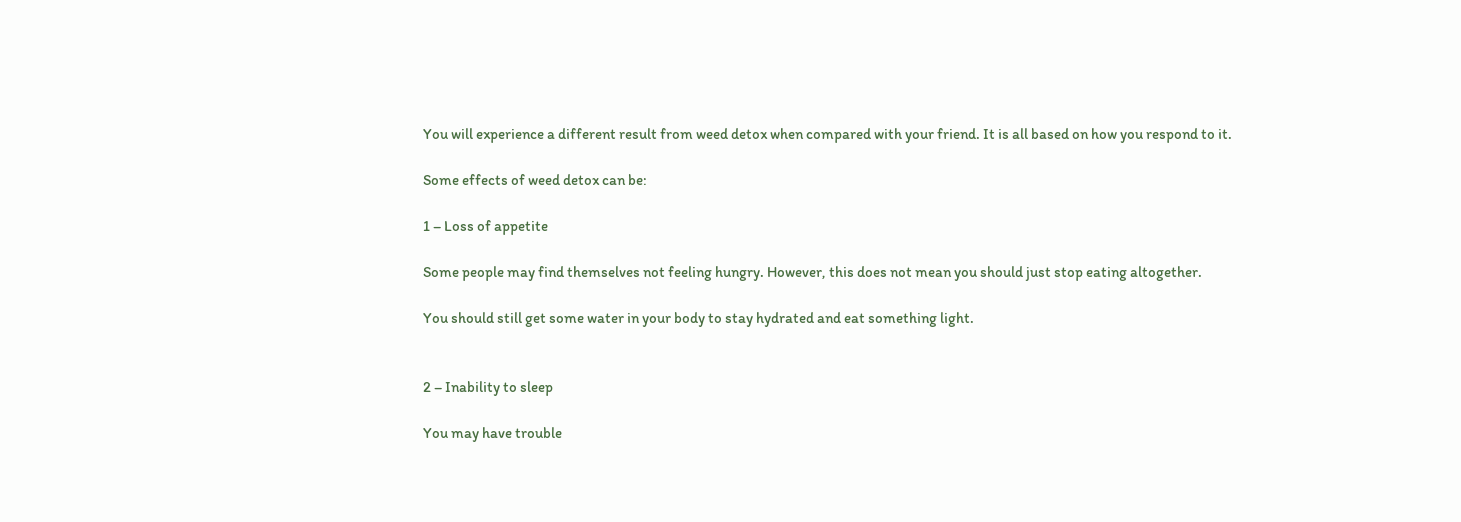You will experience a different result from weed detox when compared with your friend. It is all based on how you respond to it.

Some effects of weed detox can be:

1 – Loss of appetite

Some people may find themselves not feeling hungry. However, this does not mean you should just stop eating altogether.

You should still get some water in your body to stay hydrated and eat something light.


2 – Inability to sleep

You may have trouble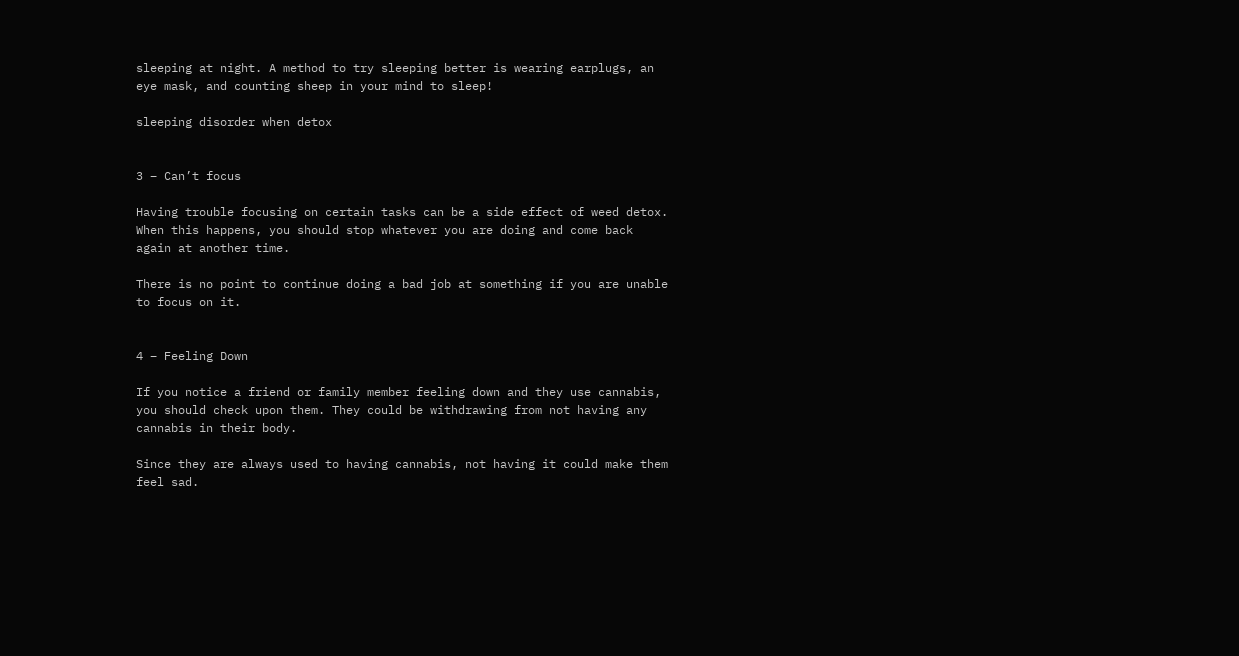sleeping at night. A method to try sleeping better is wearing earplugs, an eye mask, and counting sheep in your mind to sleep!

sleeping disorder when detox


3 – Can’t focus

Having trouble focusing on certain tasks can be a side effect of weed detox. When this happens, you should stop whatever you are doing and come back again at another time.

There is no point to continue doing a bad job at something if you are unable to focus on it.


4 – Feeling Down

If you notice a friend or family member feeling down and they use cannabis, you should check upon them. They could be withdrawing from not having any cannabis in their body.

Since they are always used to having cannabis, not having it could make them feel sad.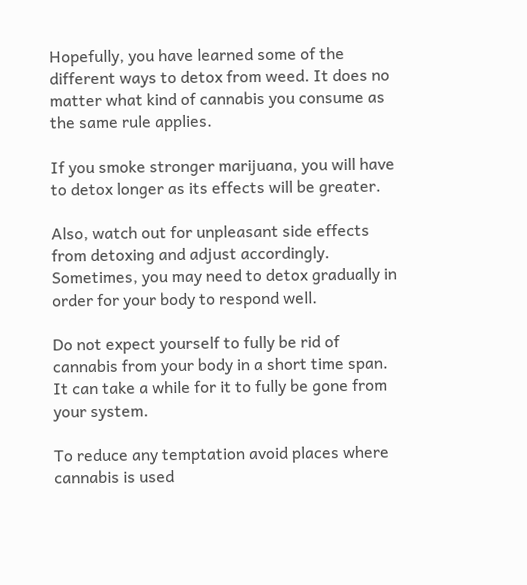Hopefully, you have learned some of the different ways to detox from weed. It does no matter what kind of cannabis you consume as the same rule applies.

If you smoke stronger marijuana, you will have to detox longer as its effects will be greater.

Also, watch out for unpleasant side effects from detoxing and adjust accordingly. Sometimes, you may need to detox gradually in order for your body to respond well.

Do not expect yourself to fully be rid of cannabis from your body in a short time span. It can take a while for it to fully be gone from your system.

To reduce any temptation avoid places where cannabis is used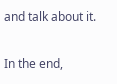and talk about it.

In the end,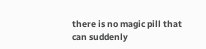there is no magic pill that can suddenly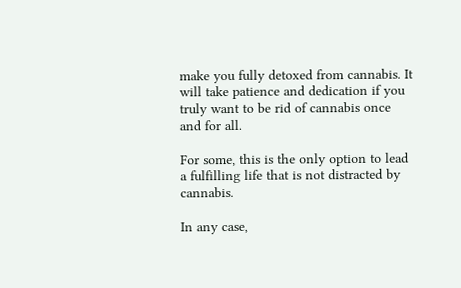make you fully detoxed from cannabis. It will take patience and dedication if you truly want to be rid of cannabis once and for all.

For some, this is the only option to lead a fulfilling life that is not distracted by cannabis.

In any case,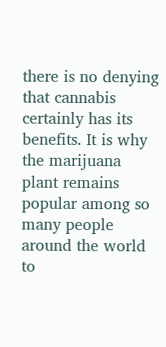there is no denying that cannabis certainly has its benefits. It is why the marijuana plant remains popular among so many people around the world to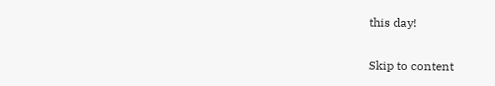this day!

Skip to content